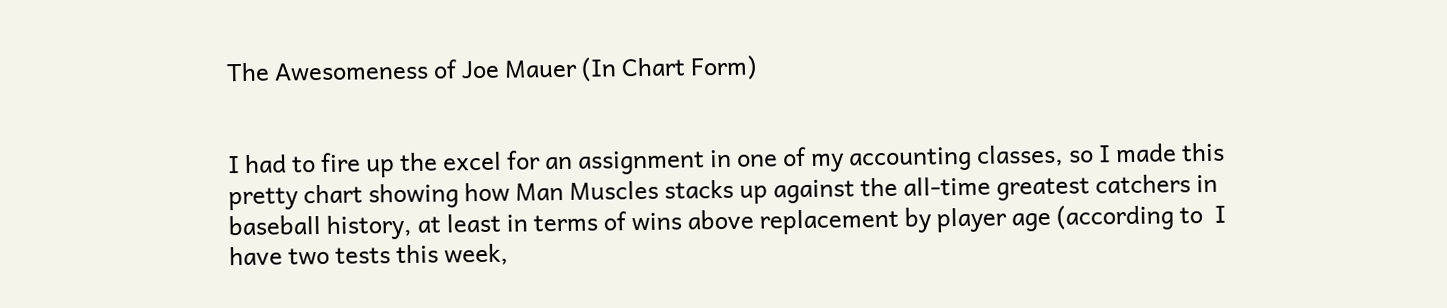The Awesomeness of Joe Mauer (In Chart Form)


I had to fire up the excel for an assignment in one of my accounting classes, so I made this pretty chart showing how Man Muscles stacks up against the all-time greatest catchers in baseball history, at least in terms of wins above replacement by player age (according to  I have two tests this week,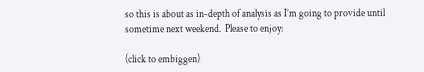so this is about as in-depth of analysis as I’m going to provide until sometime next weekend.  Please to enjoy:

(click to embiggen)